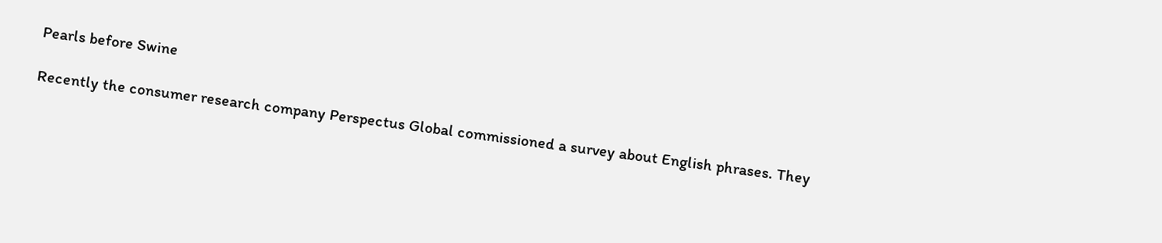Pearls before Swine

Recently the consumer research company Perspectus Global commissioned a survey about English phrases. They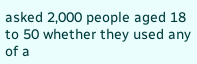asked 2,000 people aged 18 to 50 whether they used any of a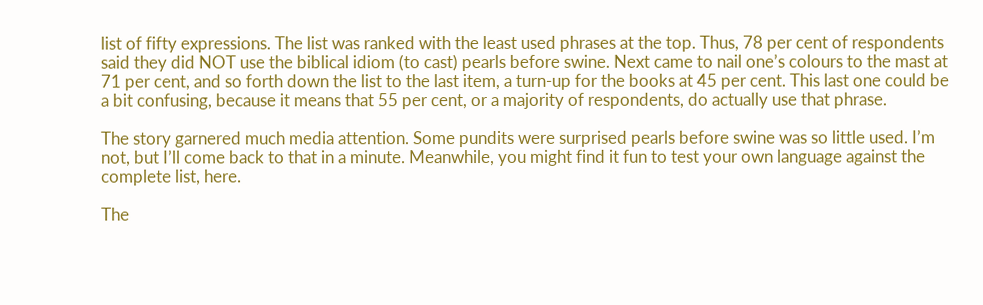list of fifty expressions. The list was ranked with the least used phrases at the top. Thus, 78 per cent of respondents said they did NOT use the biblical idiom (to cast) pearls before swine. Next came to nail one’s colours to the mast at 71 per cent, and so forth down the list to the last item, a turn-up for the books at 45 per cent. This last one could be a bit confusing, because it means that 55 per cent, or a majority of respondents, do actually use that phrase.

The story garnered much media attention. Some pundits were surprised pearls before swine was so little used. I’m not, but I’ll come back to that in a minute. Meanwhile, you might find it fun to test your own language against the complete list, here.

The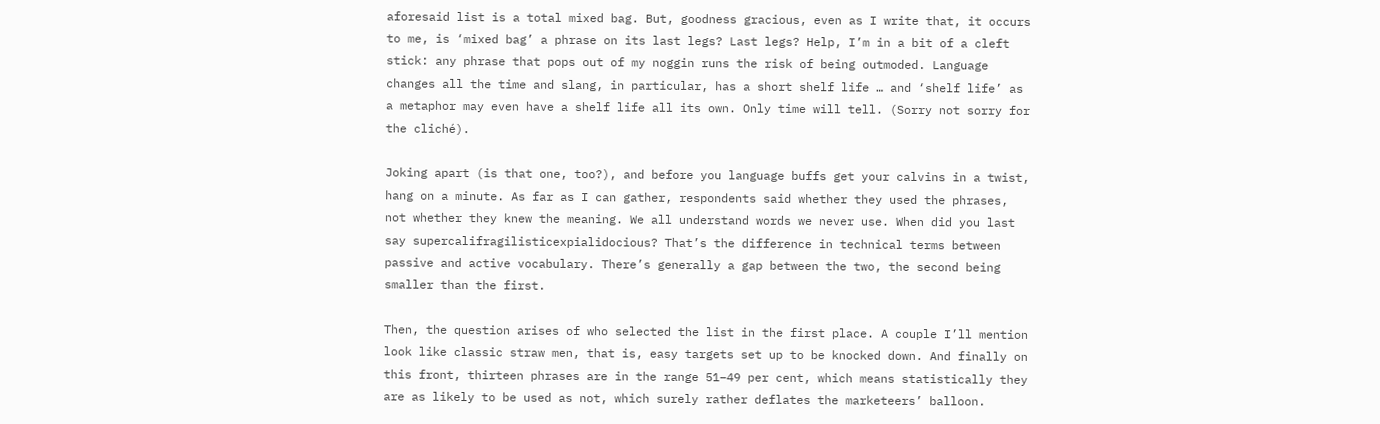aforesaid list is a total mixed bag. But, goodness gracious, even as I write that, it occurs to me, is ‘mixed bag’ a phrase on its last legs? Last legs? Help, I’m in a bit of a cleft stick: any phrase that pops out of my noggin runs the risk of being outmoded. Language changes all the time and slang, in particular, has a short shelf life … and ‘shelf life’ as a metaphor may even have a shelf life all its own. Only time will tell. (Sorry not sorry for the cliché).

Joking apart (is that one, too?), and before you language buffs get your calvins in a twist, hang on a minute. As far as I can gather, respondents said whether they used the phrases, not whether they knew the meaning. We all understand words we never use. When did you last say supercalifragilisticexpialidocious? That’s the difference in technical terms between passive and active vocabulary. There’s generally a gap between the two, the second being smaller than the first.

Then, the question arises of who selected the list in the first place. A couple I’ll mention look like classic straw men, that is, easy targets set up to be knocked down. And finally on this front, thirteen phrases are in the range 51–49 per cent, which means statistically they are as likely to be used as not, which surely rather deflates the marketeers’ balloon.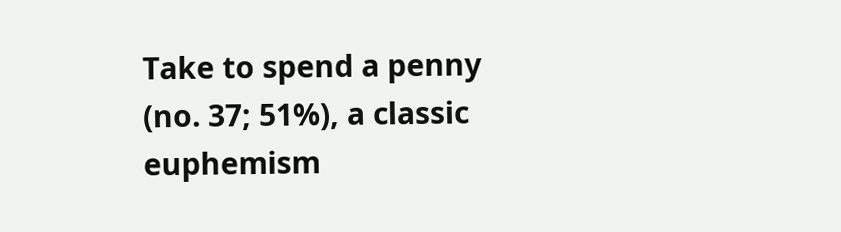Take to spend a penny (no. 37; 51%), a classic euphemism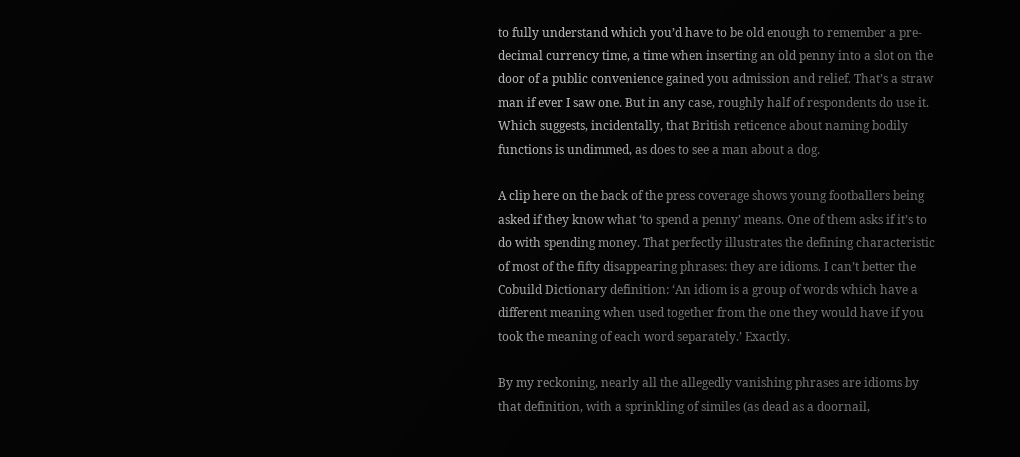to fully understand which you’d have to be old enough to remember a pre-decimal currency time, a time when inserting an old penny into a slot on the door of a public convenience gained you admission and relief. That’s a straw man if ever I saw one. But in any case, roughly half of respondents do use it. Which suggests, incidentally, that British reticence about naming bodily functions is undimmed, as does to see a man about a dog.

A clip here on the back of the press coverage shows young footballers being asked if they know what ‘to spend a penny’ means. One of them asks if it’s to do with spending money. That perfectly illustrates the defining characteristic of most of the fifty disappearing phrases: they are idioms. I can’t better the Cobuild Dictionary definition: ‘An idiom is a group of words which have a different meaning when used together from the one they would have if you took the meaning of each word separately.’ Exactly.

By my reckoning, nearly all the allegedly vanishing phrases are idioms by that definition, with a sprinkling of similes (as dead as a doornail,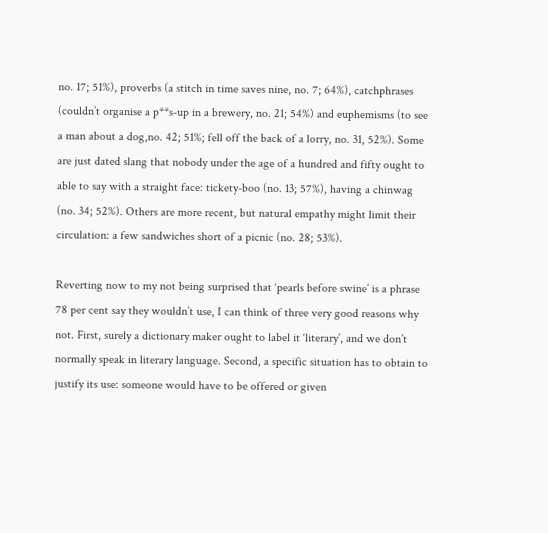no. 17; 51%), proverbs (a stitch in time saves nine, no. 7; 64%), catchphrases (couldn’t organise a p**s-up in a brewery, no. 21; 54%) and euphemisms (to see a man about a dog,no. 42; 51%; fell off the back of a lorry, no. 31, 52%). Some are just dated slang that nobody under the age of a hundred and fifty ought to able to say with a straight face: tickety-boo (no. 13; 57%), having a chinwag (no. 34; 52%). Others are more recent, but natural empathy might limit their circulation: a few sandwiches short of a picnic (no. 28; 53%).

Reverting now to my not being surprised that ‘pearls before swine’ is a phrase 78 per cent say they wouldn’t use, I can think of three very good reasons why not. First, surely a dictionary maker ought to label it ‘literary’, and we don’t normally speak in literary language. Second, a specific situation has to obtain to justify its use: someone would have to be offered or given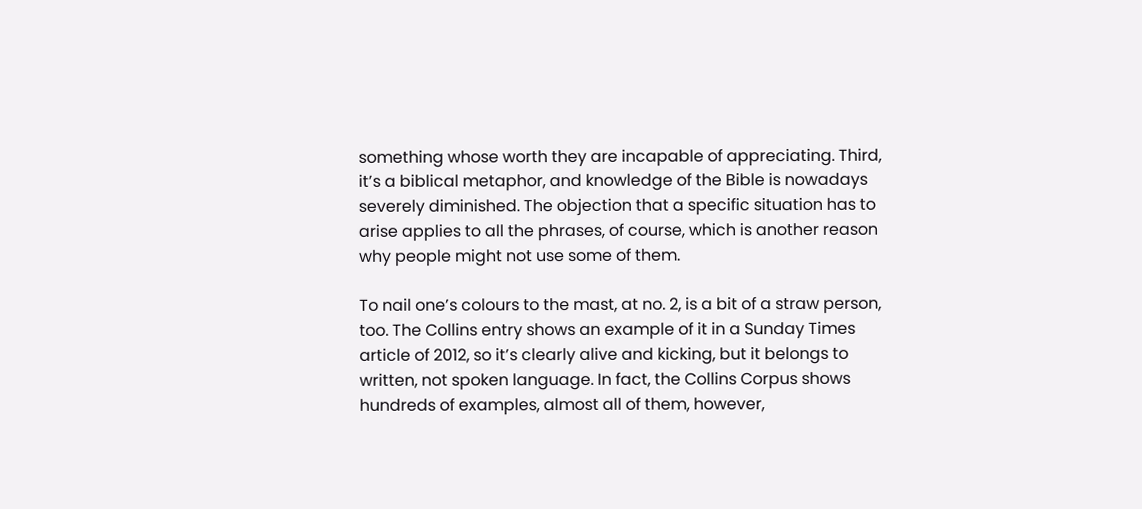something whose worth they are incapable of appreciating. Third, it’s a biblical metaphor, and knowledge of the Bible is nowadays severely diminished. The objection that a specific situation has to arise applies to all the phrases, of course, which is another reason why people might not use some of them.

To nail one’s colours to the mast, at no. 2, is a bit of a straw person, too. The Collins entry shows an example of it in a Sunday Times article of 2012, so it’s clearly alive and kicking, but it belongs to written, not spoken language. In fact, the Collins Corpus shows hundreds of examples, almost all of them, however,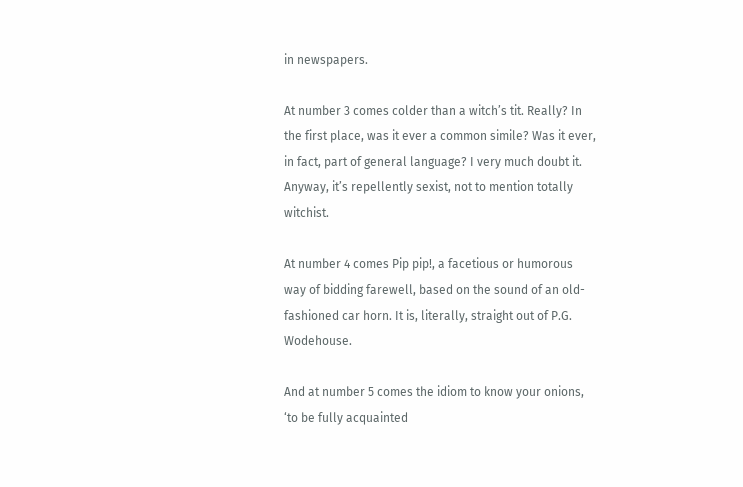in newspapers.

At number 3 comes colder than a witch’s tit. Really? In the first place, was it ever a common simile? Was it ever, in fact, part of general language? I very much doubt it. Anyway, it’s repellently sexist, not to mention totally witchist.

At number 4 comes Pip pip!, a facetious or humorous way of bidding farewell, based on the sound of an old-fashioned car horn. It is, literally, straight out of P.G. Wodehouse.

And at number 5 comes the idiom to know your onions, ‘to be fully acquainted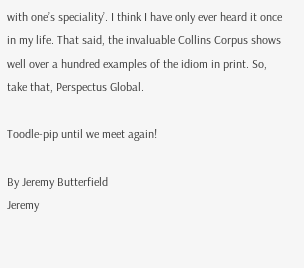with one’s speciality’. I think I have only ever heard it once in my life. That said, the invaluable Collins Corpus shows well over a hundred examples of the idiom in print. So, take that, Perspectus Global.

Toodle-pip until we meet again!

By Jeremy Butterfield
Jeremy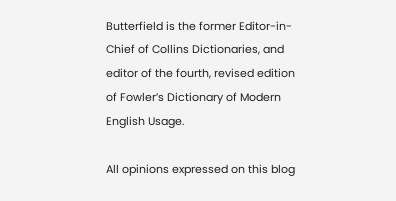Butterfield is the former Editor-in-Chief of Collins Dictionaries, and editor of the fourth, revised edition of Fowler’s Dictionary of Modern English Usage.

All opinions expressed on this blog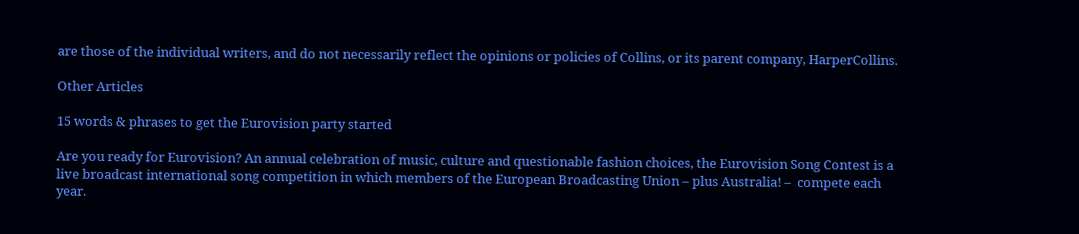are those of the individual writers, and do not necessarily reflect the opinions or policies of Collins, or its parent company, HarperCollins.

Other Articles

15 words & phrases to get the Eurovision party started

Are you ready for Eurovision? An annual celebration of music, culture and questionable fashion choices, the Eurovision Song Contest is a live broadcast international song competition in which members of the European Broadcasting Union – plus Australia! –  compete each year.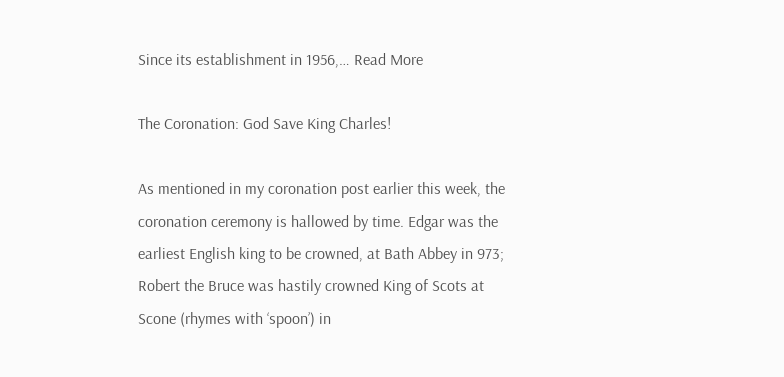Since its establishment in 1956,… Read More

The Coronation: God Save King Charles!

As mentioned in my coronation post earlier this week, the coronation ceremony is hallowed by time. Edgar was the earliest English king to be crowned, at Bath Abbey in 973; Robert the Bruce was hastily crowned King of Scots at Scone (rhymes with ‘spoon’) in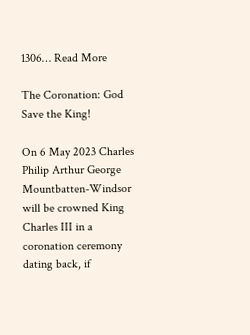1306… Read More

The Coronation: God Save the King!

On 6 May 2023 Charles Philip Arthur George Mountbatten-Windsor will be crowned King Charles III in a coronation ceremony dating back, if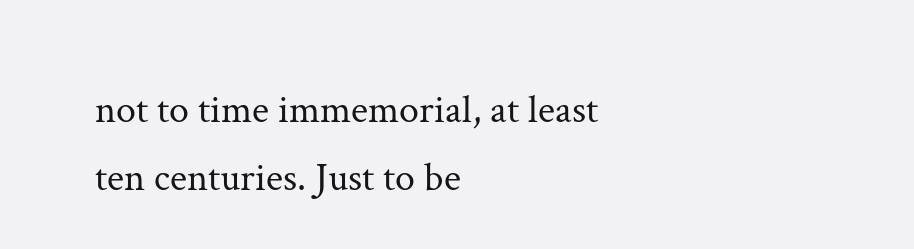not to time immemorial, at least ten centuries. Just to be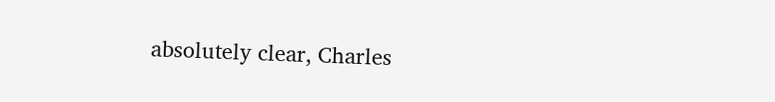absolutely clear, Charles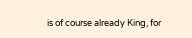is of course already King, for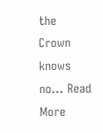the Crown knows no… Read More